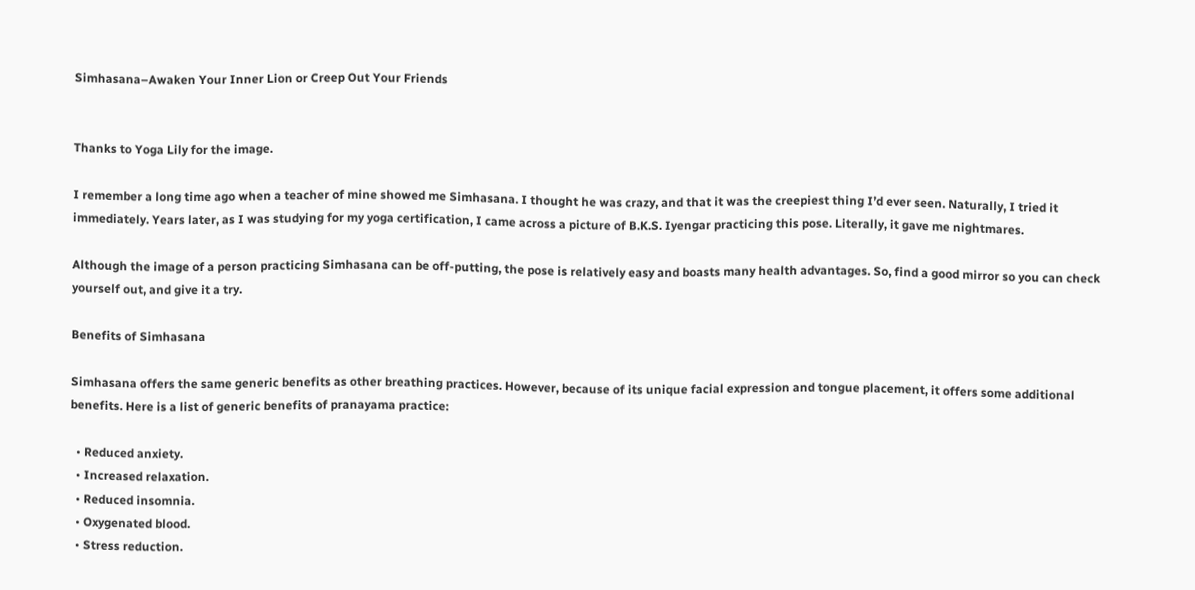Simhasana–Awaken Your Inner Lion or Creep Out Your Friends


Thanks to Yoga Lily for the image.

I remember a long time ago when a teacher of mine showed me Simhasana. I thought he was crazy, and that it was the creepiest thing I’d ever seen. Naturally, I tried it immediately. Years later, as I was studying for my yoga certification, I came across a picture of B.K.S. Iyengar practicing this pose. Literally, it gave me nightmares.

Although the image of a person practicing Simhasana can be off-putting, the pose is relatively easy and boasts many health advantages. So, find a good mirror so you can check yourself out, and give it a try.

Benefits of Simhasana

Simhasana offers the same generic benefits as other breathing practices. However, because of its unique facial expression and tongue placement, it offers some additional benefits. Here is a list of generic benefits of pranayama practice:

  • Reduced anxiety.
  • Increased relaxation.
  • Reduced insomnia.
  • Oxygenated blood.
  • Stress reduction.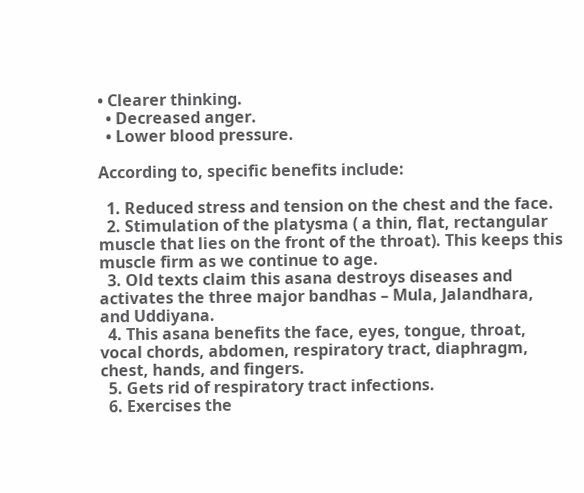• Clearer thinking.
  • Decreased anger.
  • Lower blood pressure.

According to, specific benefits include:

  1. Reduced stress and tension on the chest and the face.
  2. Stimulation of the platysma ( a thin, flat, rectangular muscle that lies on the front of the throat). This keeps this muscle firm as we continue to age.
  3. Old texts claim this asana destroys diseases and activates the three major bandhas – Mula, Jalandhara, and Uddiyana.
  4. This asana benefits the face, eyes, tongue, throat, vocal chords, abdomen, respiratory tract, diaphragm, chest, hands, and fingers.
  5. Gets rid of respiratory tract infections.
  6. Exercises the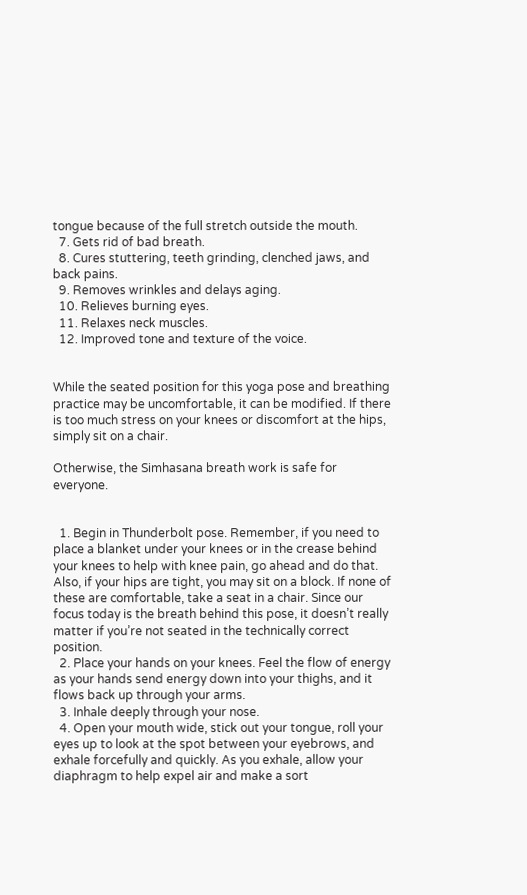tongue because of the full stretch outside the mouth.
  7. Gets rid of bad breath.
  8. Cures stuttering, teeth grinding, clenched jaws, and back pains.
  9. Removes wrinkles and delays aging.
  10. Relieves burning eyes.
  11. Relaxes neck muscles.
  12. Improved tone and texture of the voice.


While the seated position for this yoga pose and breathing practice may be uncomfortable, it can be modified. If there is too much stress on your knees or discomfort at the hips, simply sit on a chair.

Otherwise, the Simhasana breath work is safe for everyone.


  1. Begin in Thunderbolt pose. Remember, if you need to place a blanket under your knees or in the crease behind your knees to help with knee pain, go ahead and do that. Also, if your hips are tight, you may sit on a block. If none of these are comfortable, take a seat in a chair. Since our focus today is the breath behind this pose, it doesn’t really matter if you’re not seated in the technically correct position.
  2. Place your hands on your knees. Feel the flow of energy as your hands send energy down into your thighs, and it flows back up through your arms.
  3. Inhale deeply through your nose.
  4. Open your mouth wide, stick out your tongue, roll your eyes up to look at the spot between your eyebrows, and exhale forcefully and quickly. As you exhale, allow your diaphragm to help expel air and make a sort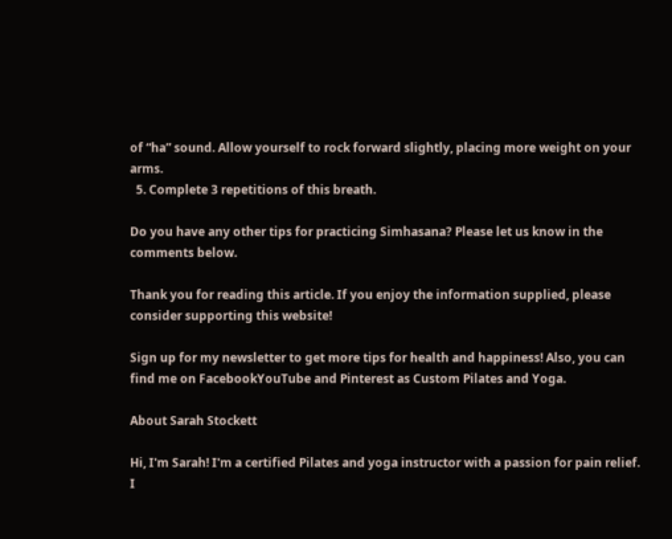of “ha” sound. Allow yourself to rock forward slightly, placing more weight on your arms.
  5. Complete 3 repetitions of this breath.

Do you have any other tips for practicing Simhasana? Please let us know in the comments below.

Thank you for reading this article. If you enjoy the information supplied, please consider supporting this website!

Sign up for my newsletter to get more tips for health and happiness! Also, you can find me on FacebookYouTube and Pinterest as Custom Pilates and Yoga.

About Sarah Stockett

Hi, I'm Sarah! I'm a certified Pilates and yoga instructor with a passion for pain relief. I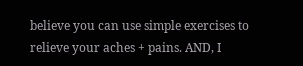believe you can use simple exercises to relieve your aches + pains. AND, I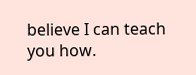believe I can teach you how.